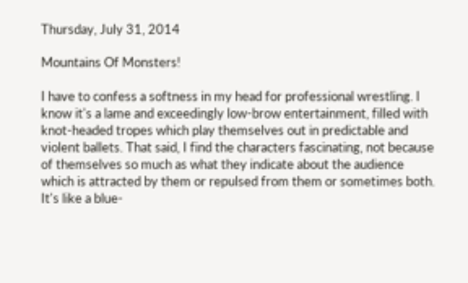Thursday, July 31, 2014

Mountains Of Monsters!

I have to confess a softness in my head for professional wrestling. I know it's a lame and exceedingly low-brow entertainment, filled with knot-headed tropes which play themselves out in predictable and violent ballets. That said, I find the characters fascinating, not because of themselves so much as what they indicate about the audience which is attracted by them or repulsed from them or sometimes both. It's like a blue-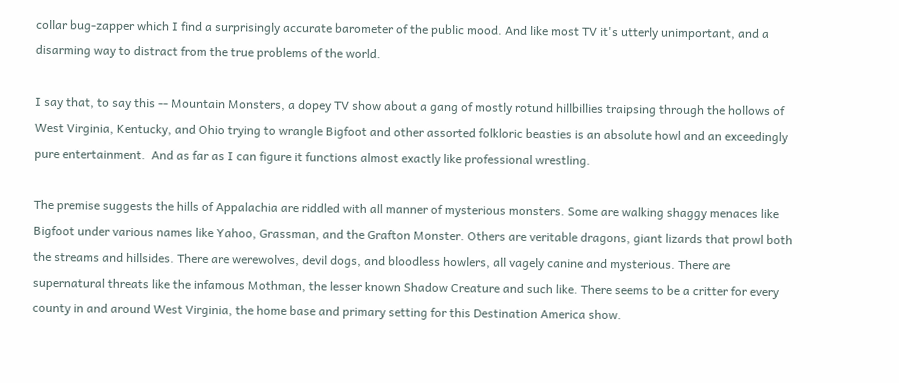collar bug-zapper which I find a surprisingly accurate barometer of the public mood. And like most TV it's utterly unimportant, and a disarming way to distract from the true problems of the world.

I say that, to say this -- Mountain Monsters, a dopey TV show about a gang of mostly rotund hillbillies traipsing through the hollows of West Virginia, Kentucky, and Ohio trying to wrangle Bigfoot and other assorted folkloric beasties is an absolute howl and an exceedingly pure entertainment.  And as far as I can figure it functions almost exactly like professional wrestling.

The premise suggests the hills of Appalachia are riddled with all manner of mysterious monsters. Some are walking shaggy menaces like Bigfoot under various names like Yahoo, Grassman, and the Grafton Monster. Others are veritable dragons, giant lizards that prowl both the streams and hillsides. There are werewolves, devil dogs, and bloodless howlers, all vagely canine and mysterious. There are supernatural threats like the infamous Mothman, the lesser known Shadow Creature and such like. There seems to be a critter for every county in and around West Virginia, the home base and primary setting for this Destination America show.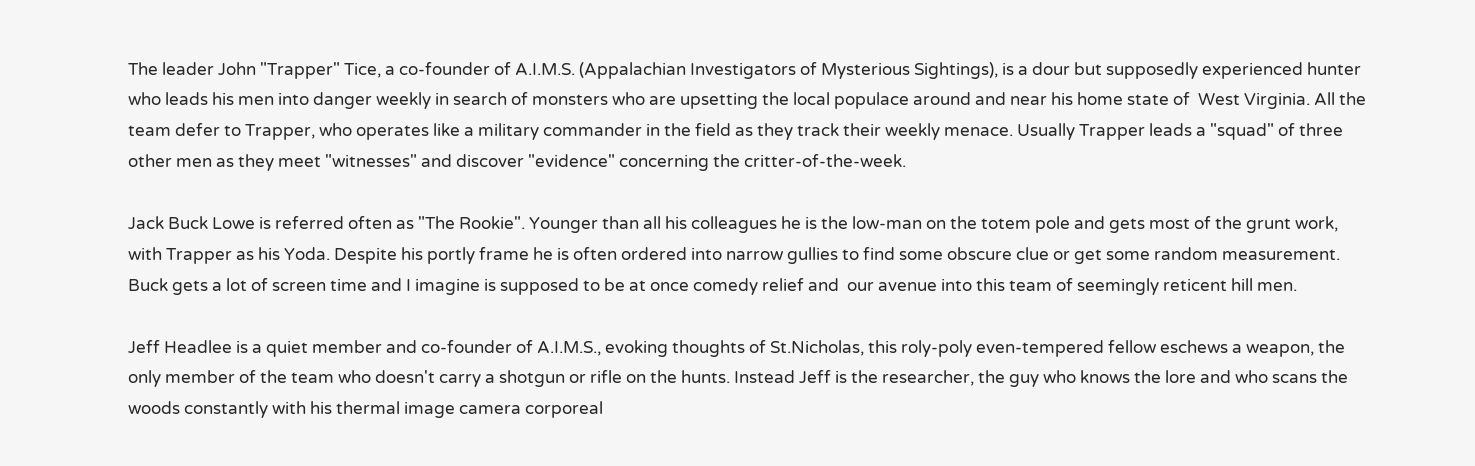The leader John "Trapper" Tice, a co-founder of A.I.M.S. (Appalachian Investigators of Mysterious Sightings), is a dour but supposedly experienced hunter who leads his men into danger weekly in search of monsters who are upsetting the local populace around and near his home state of  West Virginia. All the team defer to Trapper, who operates like a military commander in the field as they track their weekly menace. Usually Trapper leads a "squad" of three other men as they meet "witnesses" and discover "evidence" concerning the critter-of-the-week.

Jack Buck Lowe is referred often as "The Rookie". Younger than all his colleagues he is the low-man on the totem pole and gets most of the grunt work, with Trapper as his Yoda. Despite his portly frame he is often ordered into narrow gullies to find some obscure clue or get some random measurement. Buck gets a lot of screen time and I imagine is supposed to be at once comedy relief and  our avenue into this team of seemingly reticent hill men.

Jeff Headlee is a quiet member and co-founder of A.I.M.S., evoking thoughts of St.Nicholas, this roly-poly even-tempered fellow eschews a weapon, the only member of the team who doesn't carry a shotgun or rifle on the hunts. Instead Jeff is the researcher, the guy who knows the lore and who scans the woods constantly with his thermal image camera corporeal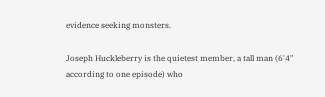evidence seeking monsters.

Joseph Huckleberry is the quietest member, a tall man (6'4" according to one episode) who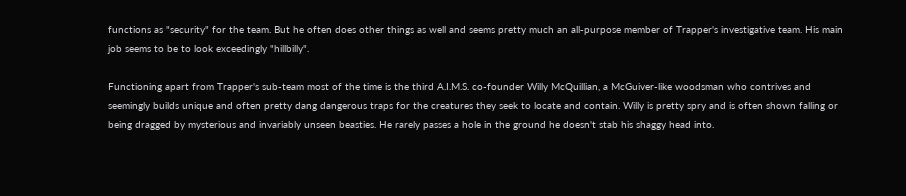functions as "security" for the team. But he often does other things as well and seems pretty much an all-purpose member of Trapper's investigative team. His main job seems to be to look exceedingly "hillbilly".

Functioning apart from Trapper's sub-team most of the time is the third A.I.M.S. co-founder Willy McQuillian, a McGuiver-like woodsman who contrives and seemingly builds unique and often pretty dang dangerous traps for the creatures they seek to locate and contain. Willy is pretty spry and is often shown falling or being dragged by mysterious and invariably unseen beasties. He rarely passes a hole in the ground he doesn't stab his shaggy head into.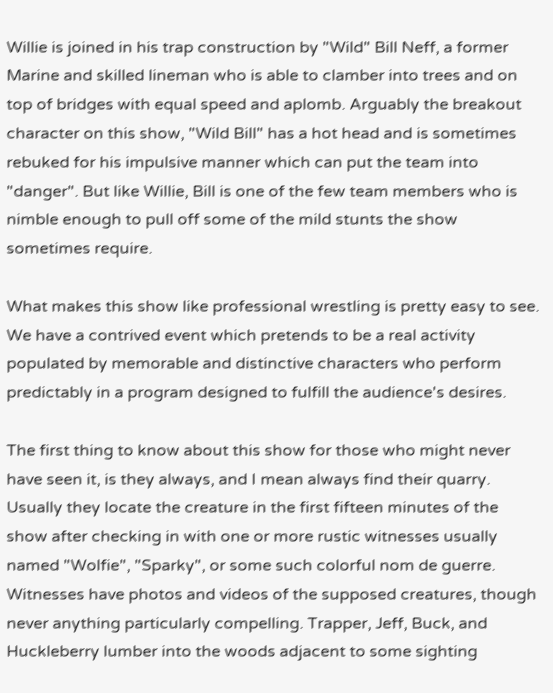Willie is joined in his trap construction by "Wild" Bill Neff, a former Marine and skilled lineman who is able to clamber into trees and on top of bridges with equal speed and aplomb. Arguably the breakout character on this show, "Wild Bill" has a hot head and is sometimes rebuked for his impulsive manner which can put the team into "danger". But like Willie, Bill is one of the few team members who is nimble enough to pull off some of the mild stunts the show sometimes require.

What makes this show like professional wrestling is pretty easy to see. We have a contrived event which pretends to be a real activity populated by memorable and distinctive characters who perform predictably in a program designed to fulfill the audience's desires.

The first thing to know about this show for those who might never have seen it, is they always, and I mean always find their quarry. Usually they locate the creature in the first fifteen minutes of the show after checking in with one or more rustic witnesses usually named "Wolfie", "Sparky", or some such colorful nom de guerre. Witnesses have photos and videos of the supposed creatures, though never anything particularly compelling. Trapper, Jeff, Buck, and Huckleberry lumber into the woods adjacent to some sighting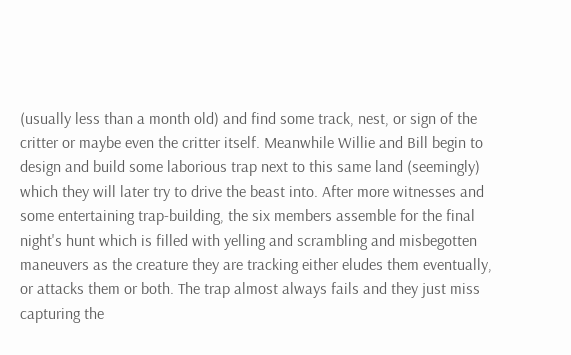(usually less than a month old) and find some track, nest, or sign of the critter or maybe even the critter itself. Meanwhile Willie and Bill begin to design and build some laborious trap next to this same land (seemingly) which they will later try to drive the beast into. After more witnesses and some entertaining trap-building, the six members assemble for the final night's hunt which is filled with yelling and scrambling and misbegotten maneuvers as the creature they are tracking either eludes them eventually, or attacks them or both. The trap almost always fails and they just miss capturing the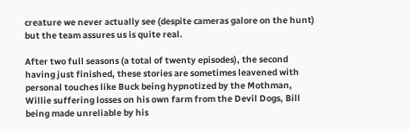creature we never actually see (despite cameras galore on the hunt) but the team assures us is quite real.

After two full seasons (a total of twenty episodes), the second having just finished, these stories are sometimes leavened with personal touches like Buck being hypnotized by the Mothman, Willie suffering losses on his own farm from the Devil Dogs, Bill being made unreliable by his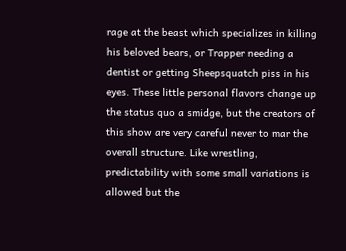rage at the beast which specializes in killing his beloved bears, or Trapper needing a dentist or getting Sheepsquatch piss in his eyes. These little personal flavors change up the status quo a smidge, but the creators of this show are very careful never to mar the overall structure. Like wrestling, predictability with some small variations is allowed but the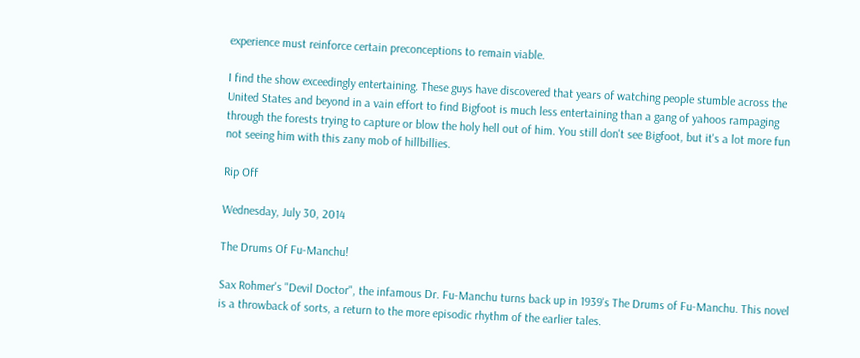experience must reinforce certain preconceptions to remain viable.

I find the show exceedingly entertaining. These guys have discovered that years of watching people stumble across the United States and beyond in a vain effort to find Bigfoot is much less entertaining than a gang of yahoos rampaging through the forests trying to capture or blow the holy hell out of him. You still don't see Bigfoot, but it's a lot more fun not seeing him with this zany mob of hillbillies.

Rip Off

Wednesday, July 30, 2014

The Drums Of Fu-Manchu!

Sax Rohmer's "Devil Doctor", the infamous Dr. Fu-Manchu turns back up in 1939's The Drums of Fu-Manchu. This novel is a throwback of sorts, a return to the more episodic rhythm of the earlier tales.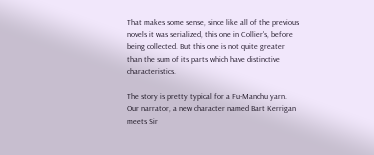That makes some sense, since like all of the previous novels it was serialized, this one in Collier's, before being collected. But this one is not quite greater than the sum of its parts which have distinctive characteristics.

The story is pretty typical for a Fu-Manchu yarn. Our narrator, a new character named Bart Kerrigan meets Sir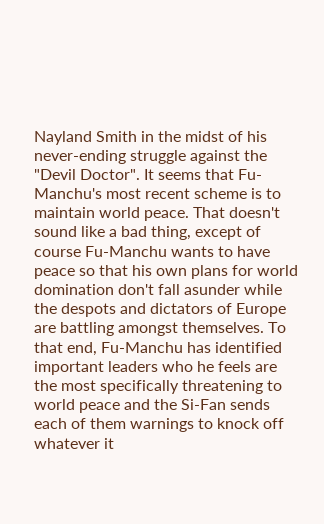Nayland Smith in the midst of his never-ending struggle against the "Devil Doctor". It seems that Fu-Manchu's most recent scheme is to maintain world peace. That doesn't sound like a bad thing, except of course Fu-Manchu wants to have peace so that his own plans for world domination don't fall asunder while the despots and dictators of Europe are battling amongst themselves. To that end, Fu-Manchu has identified important leaders who he feels are the most specifically threatening to world peace and the Si-Fan sends each of them warnings to knock off whatever it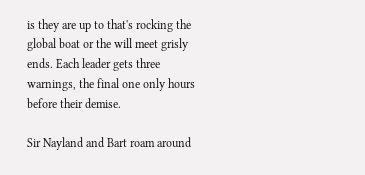is they are up to that's rocking the global boat or the will meet grisly ends. Each leader gets three warnings, the final one only hours before their demise.

Sir Nayland and Bart roam around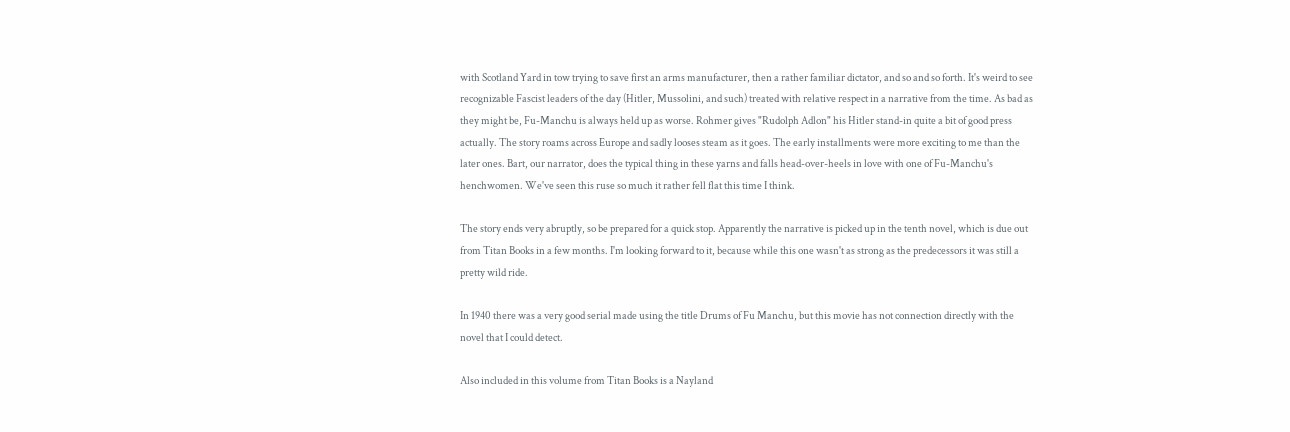with Scotland Yard in tow trying to save first an arms manufacturer, then a rather familiar dictator, and so and so forth. It's weird to see recognizable Fascist leaders of the day (Hitler, Mussolini, and such) treated with relative respect in a narrative from the time. As bad as they might be, Fu-Manchu is always held up as worse. Rohmer gives "Rudolph Adlon" his Hitler stand-in quite a bit of good press actually. The story roams across Europe and sadly looses steam as it goes. The early installments were more exciting to me than the later ones. Bart, our narrator, does the typical thing in these yarns and falls head-over-heels in love with one of Fu-Manchu's henchwomen. We've seen this ruse so much it rather fell flat this time I think.

The story ends very abruptly, so be prepared for a quick stop. Apparently the narrative is picked up in the tenth novel, which is due out from Titan Books in a few months. I'm looking forward to it, because while this one wasn't as strong as the predecessors it was still a pretty wild ride.

In 1940 there was a very good serial made using the title Drums of Fu Manchu, but this movie has not connection directly with the novel that I could detect.

Also included in this volume from Titan Books is a Nayland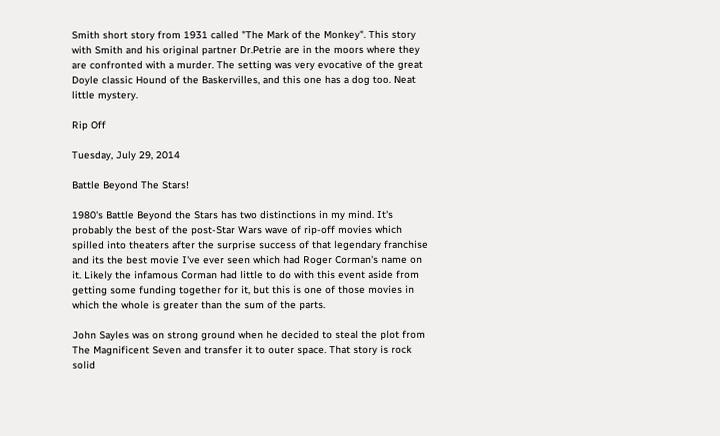Smith short story from 1931 called "The Mark of the Monkey". This story with Smith and his original partner Dr.Petrie are in the moors where they are confronted with a murder. The setting was very evocative of the great Doyle classic Hound of the Baskervilles, and this one has a dog too. Neat little mystery.

Rip Off

Tuesday, July 29, 2014

Battle Beyond The Stars!

1980's Battle Beyond the Stars has two distinctions in my mind. It's probably the best of the post-Star Wars wave of rip-off movies which spilled into theaters after the surprise success of that legendary franchise and its the best movie I've ever seen which had Roger Corman's name on it. Likely the infamous Corman had little to do with this event aside from getting some funding together for it, but this is one of those movies in which the whole is greater than the sum of the parts.

John Sayles was on strong ground when he decided to steal the plot from The Magnificent Seven and transfer it to outer space. That story is rock solid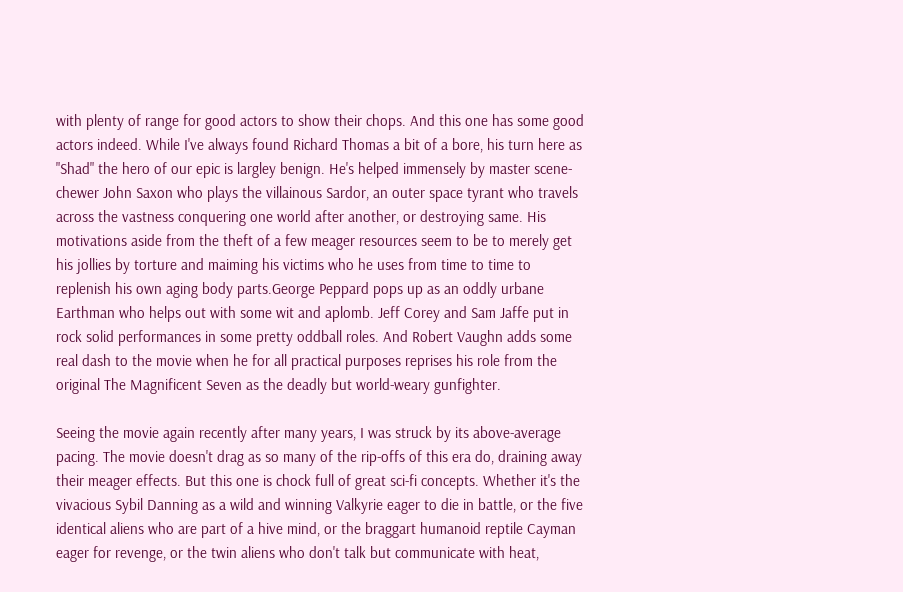with plenty of range for good actors to show their chops. And this one has some good actors indeed. While I've always found Richard Thomas a bit of a bore, his turn here as "Shad" the hero of our epic is largley benign. He's helped immensely by master scene-chewer John Saxon who plays the villainous Sardor, an outer space tyrant who travels across the vastness conquering one world after another, or destroying same. His motivations aside from the theft of a few meager resources seem to be to merely get his jollies by torture and maiming his victims who he uses from time to time to replenish his own aging body parts.George Peppard pops up as an oddly urbane Earthman who helps out with some wit and aplomb. Jeff Corey and Sam Jaffe put in rock solid performances in some pretty oddball roles. And Robert Vaughn adds some real dash to the movie when he for all practical purposes reprises his role from the original The Magnificent Seven as the deadly but world-weary gunfighter.

Seeing the movie again recently after many years, I was struck by its above-average pacing. The movie doesn't drag as so many of the rip-offs of this era do, draining away their meager effects. But this one is chock full of great sci-fi concepts. Whether it's the vivacious Sybil Danning as a wild and winning Valkyrie eager to die in battle, or the five identical aliens who are part of a hive mind, or the braggart humanoid reptile Cayman eager for revenge, or the twin aliens who don't talk but communicate with heat,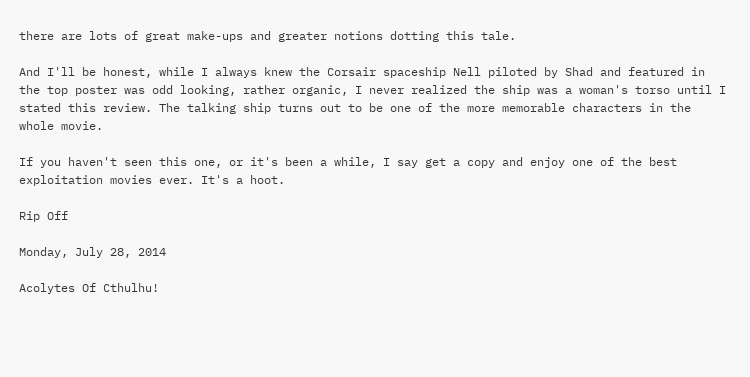there are lots of great make-ups and greater notions dotting this tale.

And I'll be honest, while I always knew the Corsair spaceship Nell piloted by Shad and featured in the top poster was odd looking, rather organic, I never realized the ship was a woman's torso until I stated this review. The talking ship turns out to be one of the more memorable characters in the whole movie.

If you haven't seen this one, or it's been a while, I say get a copy and enjoy one of the best exploitation movies ever. It's a hoot.

Rip Off

Monday, July 28, 2014

Acolytes Of Cthulhu!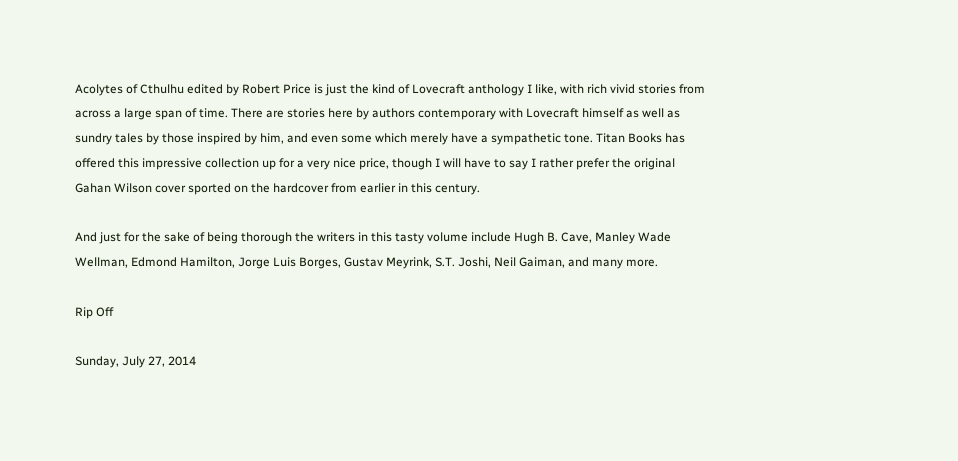Acolytes of Cthulhu edited by Robert Price is just the kind of Lovecraft anthology I like, with rich vivid stories from across a large span of time. There are stories here by authors contemporary with Lovecraft himself as well as sundry tales by those inspired by him, and even some which merely have a sympathetic tone. Titan Books has offered this impressive collection up for a very nice price, though I will have to say I rather prefer the original Gahan Wilson cover sported on the hardcover from earlier in this century.

And just for the sake of being thorough the writers in this tasty volume include Hugh B. Cave, Manley Wade Wellman, Edmond Hamilton, Jorge Luis Borges, Gustav Meyrink, S.T. Joshi, Neil Gaiman, and many more.

Rip Off

Sunday, July 27, 2014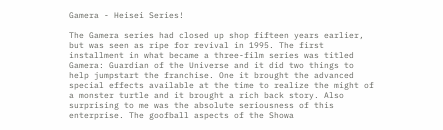Gamera - Heisei Series!

The Gamera series had closed up shop fifteen years earlier, but was seen as ripe for revival in 1995. The first installment in what became a three-film series was titled Gamera: Guardian of the Universe and it did two things to help jumpstart the franchise. One it brought the advanced special effects available at the time to realize the might of a monster turtle and it brought a rich back story. Also surprising to me was the absolute seriousness of this enterprise. The goofball aspects of the Showa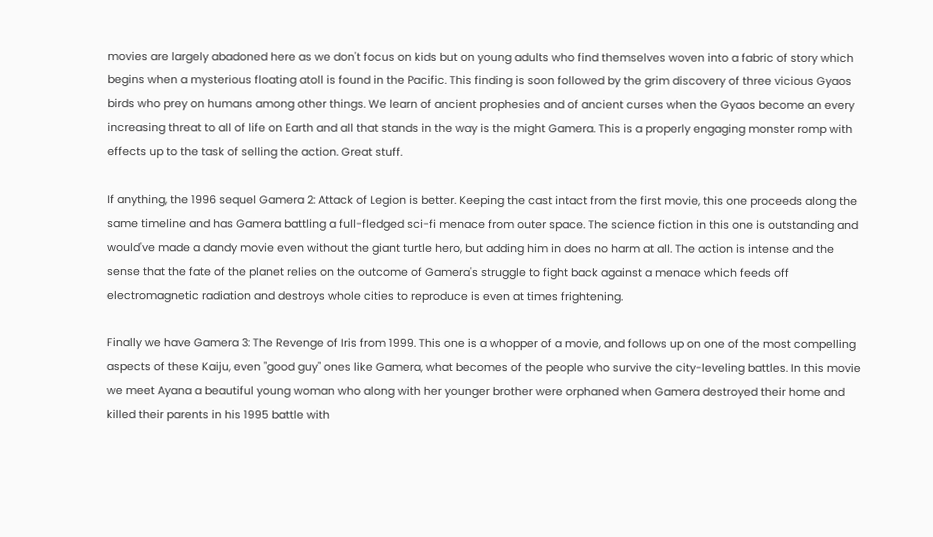movies are largely abadoned here as we don't focus on kids but on young adults who find themselves woven into a fabric of story which begins when a mysterious floating atoll is found in the Pacific. This finding is soon followed by the grim discovery of three vicious Gyaos birds who prey on humans among other things. We learn of ancient prophesies and of ancient curses when the Gyaos become an every increasing threat to all of life on Earth and all that stands in the way is the might Gamera. This is a properly engaging monster romp with effects up to the task of selling the action. Great stuff.

If anything, the 1996 sequel Gamera 2: Attack of Legion is better. Keeping the cast intact from the first movie, this one proceeds along the same timeline and has Gamera battling a full-fledged sci-fi menace from outer space. The science fiction in this one is outstanding and would've made a dandy movie even without the giant turtle hero, but adding him in does no harm at all. The action is intense and the sense that the fate of the planet relies on the outcome of Gamera's struggle to fight back against a menace which feeds off electromagnetic radiation and destroys whole cities to reproduce is even at times frightening.

Finally we have Gamera 3: The Revenge of Iris from 1999. This one is a whopper of a movie, and follows up on one of the most compelling aspects of these Kaiju, even "good guy" ones like Gamera, what becomes of the people who survive the city-leveling battles. In this movie we meet Ayana a beautiful young woman who along with her younger brother were orphaned when Gamera destroyed their home and killed their parents in his 1995 battle with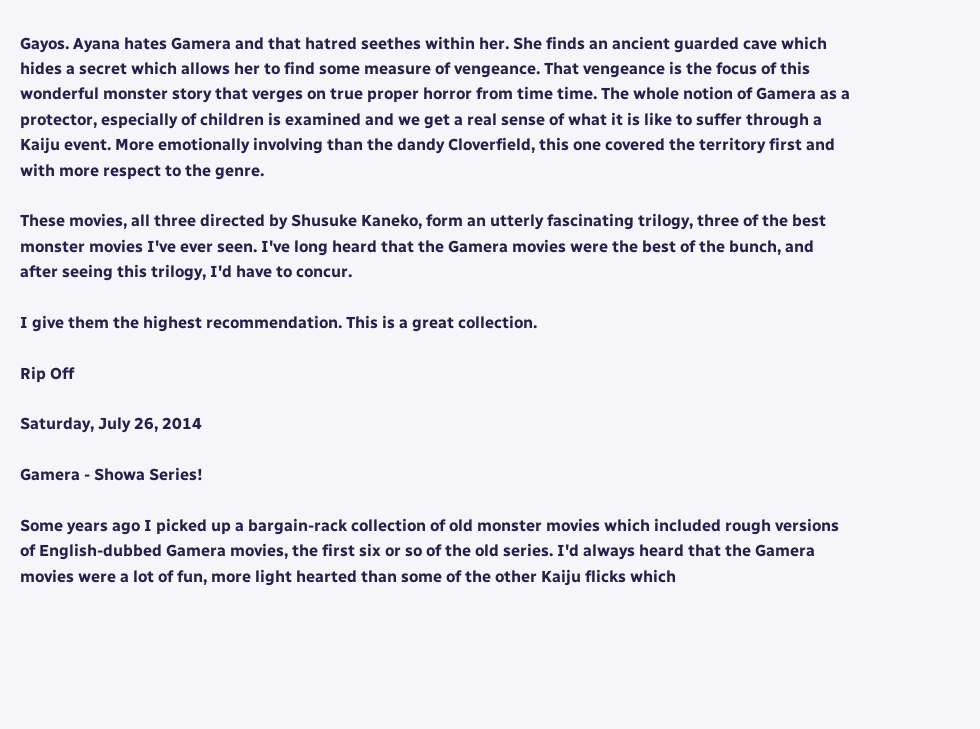Gayos. Ayana hates Gamera and that hatred seethes within her. She finds an ancient guarded cave which hides a secret which allows her to find some measure of vengeance. That vengeance is the focus of this wonderful monster story that verges on true proper horror from time time. The whole notion of Gamera as a protector, especially of children is examined and we get a real sense of what it is like to suffer through a Kaiju event. More emotionally involving than the dandy Cloverfield, this one covered the territory first and with more respect to the genre.

These movies, all three directed by Shusuke Kaneko, form an utterly fascinating trilogy, three of the best monster movies I've ever seen. I've long heard that the Gamera movies were the best of the bunch, and after seeing this trilogy, I'd have to concur.

I give them the highest recommendation. This is a great collection.

Rip Off

Saturday, July 26, 2014

Gamera - Showa Series!

Some years ago I picked up a bargain-rack collection of old monster movies which included rough versions of English-dubbed Gamera movies, the first six or so of the old series. I'd always heard that the Gamera movies were a lot of fun, more light hearted than some of the other Kaiju flicks which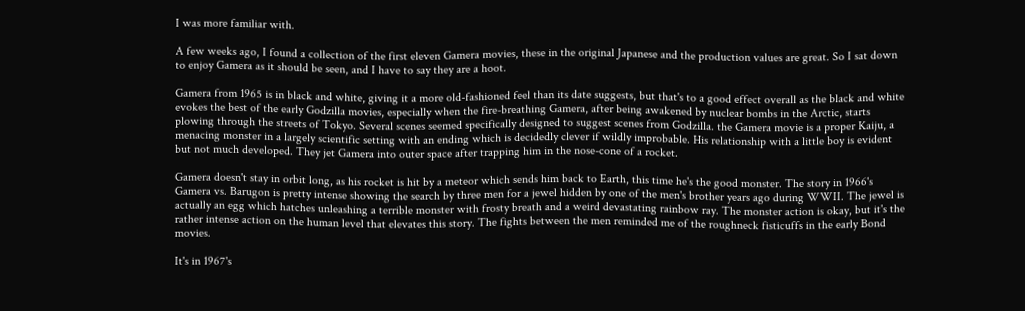I was more familiar with.

A few weeks ago, I found a collection of the first eleven Gamera movies, these in the original Japanese and the production values are great. So I sat down to enjoy Gamera as it should be seen, and I have to say they are a hoot.

Gamera from 1965 is in black and white, giving it a more old-fashioned feel than its date suggests, but that's to a good effect overall as the black and white evokes the best of the early Godzilla movies, especially when the fire-breathing Gamera, after being awakened by nuclear bombs in the Arctic, starts plowing through the streets of Tokyo. Several scenes seemed specifically designed to suggest scenes from Godzilla. the Gamera movie is a proper Kaiju, a menacing monster in a largely scientific setting with an ending which is decidedly clever if wildly improbable. His relationship with a little boy is evident but not much developed. They jet Gamera into outer space after trapping him in the nose-cone of a rocket.

Gamera doesn't stay in orbit long, as his rocket is hit by a meteor which sends him back to Earth, this time he's the good monster. The story in 1966's Gamera vs. Barugon is pretty intense showing the search by three men for a jewel hidden by one of the men's brother years ago during WWII. The jewel is actually an egg which hatches unleashing a terrible monster with frosty breath and a weird devastating rainbow ray. The monster action is okay, but it's the rather intense action on the human level that elevates this story. The fights between the men reminded me of the roughneck fisticuffs in the early Bond movies.

It's in 1967's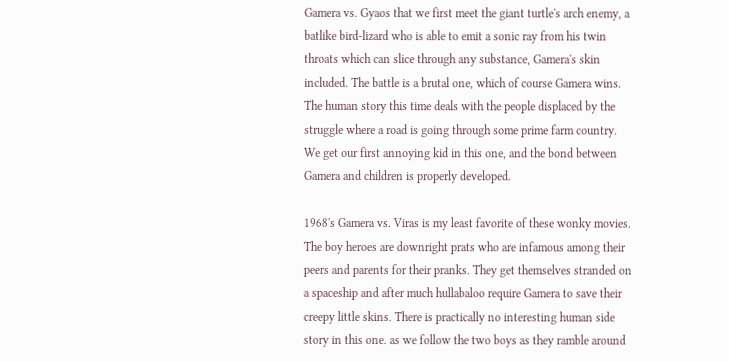Gamera vs. Gyaos that we first meet the giant turtle's arch enemy, a batlike bird-lizard who is able to emit a sonic ray from his twin throats which can slice through any substance, Gamera's skin included. The battle is a brutal one, which of course Gamera wins. The human story this time deals with the people displaced by the struggle where a road is going through some prime farm country. We get our first annoying kid in this one, and the bond between Gamera and children is properly developed.

1968's Gamera vs. Viras is my least favorite of these wonky movies. The boy heroes are downright prats who are infamous among their peers and parents for their pranks. They get themselves stranded on a spaceship and after much hullabaloo require Gamera to save their creepy little skins. There is practically no interesting human side story in this one. as we follow the two boys as they ramble around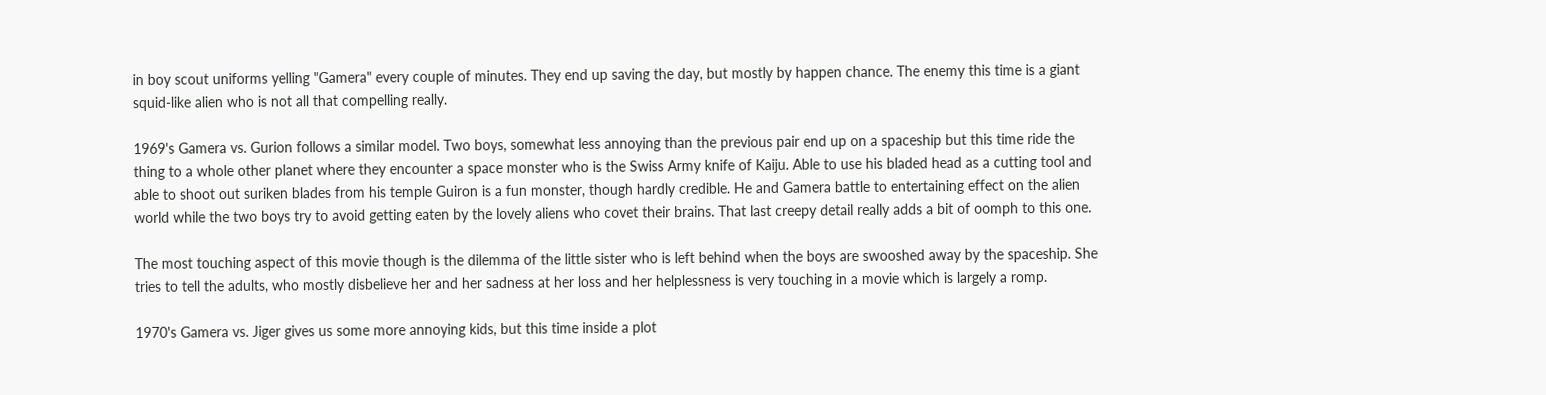in boy scout uniforms yelling "Gamera" every couple of minutes. They end up saving the day, but mostly by happen chance. The enemy this time is a giant squid-like alien who is not all that compelling really.

1969's Gamera vs. Gurion follows a similar model. Two boys, somewhat less annoying than the previous pair end up on a spaceship but this time ride the thing to a whole other planet where they encounter a space monster who is the Swiss Army knife of Kaiju. Able to use his bladed head as a cutting tool and able to shoot out suriken blades from his temple Guiron is a fun monster, though hardly credible. He and Gamera battle to entertaining effect on the alien world while the two boys try to avoid getting eaten by the lovely aliens who covet their brains. That last creepy detail really adds a bit of oomph to this one.

The most touching aspect of this movie though is the dilemma of the little sister who is left behind when the boys are swooshed away by the spaceship. She tries to tell the adults, who mostly disbelieve her and her sadness at her loss and her helplessness is very touching in a movie which is largely a romp.

1970's Gamera vs. Jiger gives us some more annoying kids, but this time inside a plot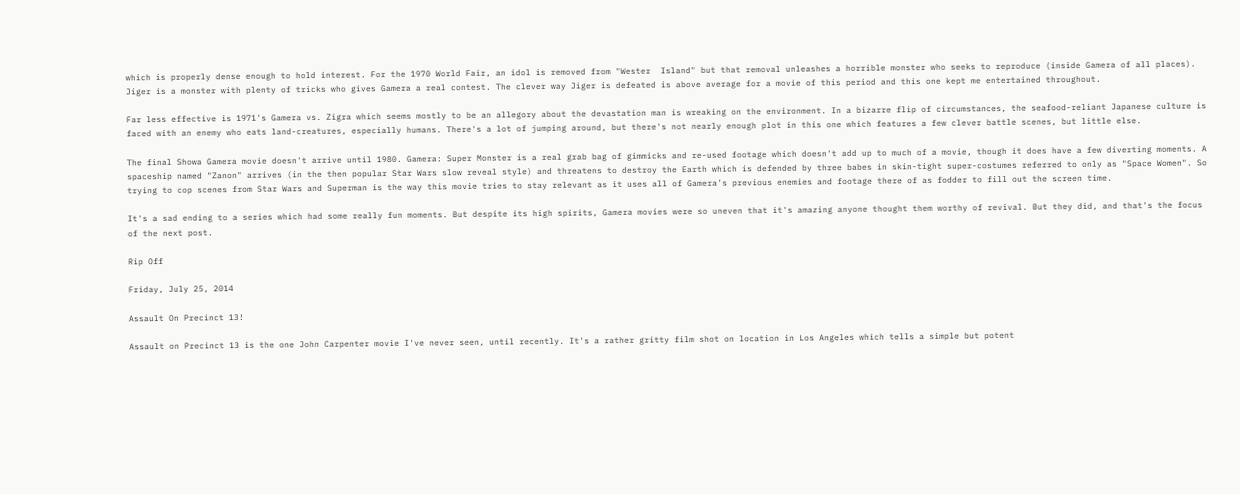which is properly dense enough to hold interest. For the 1970 World Fair, an idol is removed from "Wester  Island" but that removal unleashes a horrible monster who seeks to reproduce (inside Gamera of all places). Jiger is a monster with plenty of tricks who gives Gamera a real contest. The clever way Jiger is defeated is above average for a movie of this period and this one kept me entertained throughout.

Far less effective is 1971's Gamera vs. Zigra which seems mostly to be an allegory about the devastation man is wreaking on the environment. In a bizarre flip of circumstances, the seafood-reliant Japanese culture is faced with an enemy who eats land-creatures, especially humans. There's a lot of jumping around, but there's not nearly enough plot in this one which features a few clever battle scenes, but little else.

The final Showa Gamera movie doesn't arrive until 1980. Gamera: Super Monster is a real grab bag of gimmicks and re-used footage which doesn't add up to much of a movie, though it does have a few diverting moments. A spaceship named "Zanon" arrives (in the then popular Star Wars slow reveal style) and threatens to destroy the Earth which is defended by three babes in skin-tight super-costumes referred to only as "Space Women". So trying to cop scenes from Star Wars and Superman is the way this movie tries to stay relevant as it uses all of Gamera's previous enemies and footage there of as fodder to fill out the screen time.

It's a sad ending to a series which had some really fun moments. But despite its high spirits, Gamera movies were so uneven that it's amazing anyone thought them worthy of revival. But they did, and that's the focus of the next post.

Rip Off

Friday, July 25, 2014

Assault On Precinct 13!

Assault on Precinct 13 is the one John Carpenter movie I've never seen, until recently. It's a rather gritty film shot on location in Los Angeles which tells a simple but potent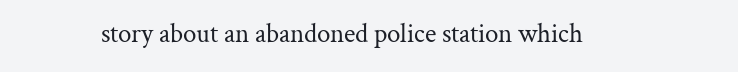story about an abandoned police station which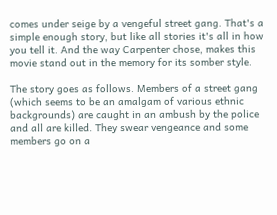comes under seige by a vengeful street gang. That's a simple enough story, but like all stories it's all in how you tell it. And the way Carpenter chose, makes this movie stand out in the memory for its somber style.

The story goes as follows. Members of a street gang (which seems to be an amalgam of various ethnic backgrounds) are caught in an ambush by the police and all are killed. They swear vengeance and some members go on a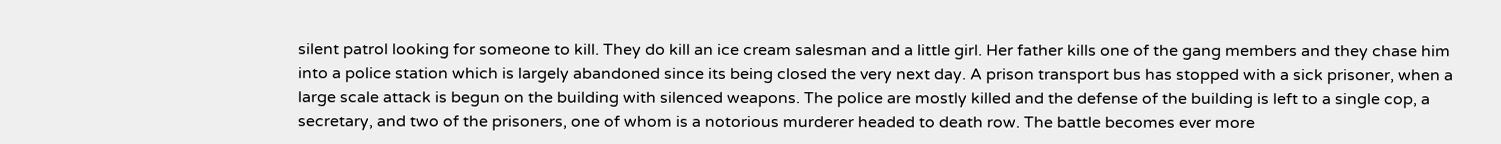silent patrol looking for someone to kill. They do kill an ice cream salesman and a little girl. Her father kills one of the gang members and they chase him into a police station which is largely abandoned since its being closed the very next day. A prison transport bus has stopped with a sick prisoner, when a large scale attack is begun on the building with silenced weapons. The police are mostly killed and the defense of the building is left to a single cop, a secretary, and two of the prisoners, one of whom is a notorious murderer headed to death row. The battle becomes ever more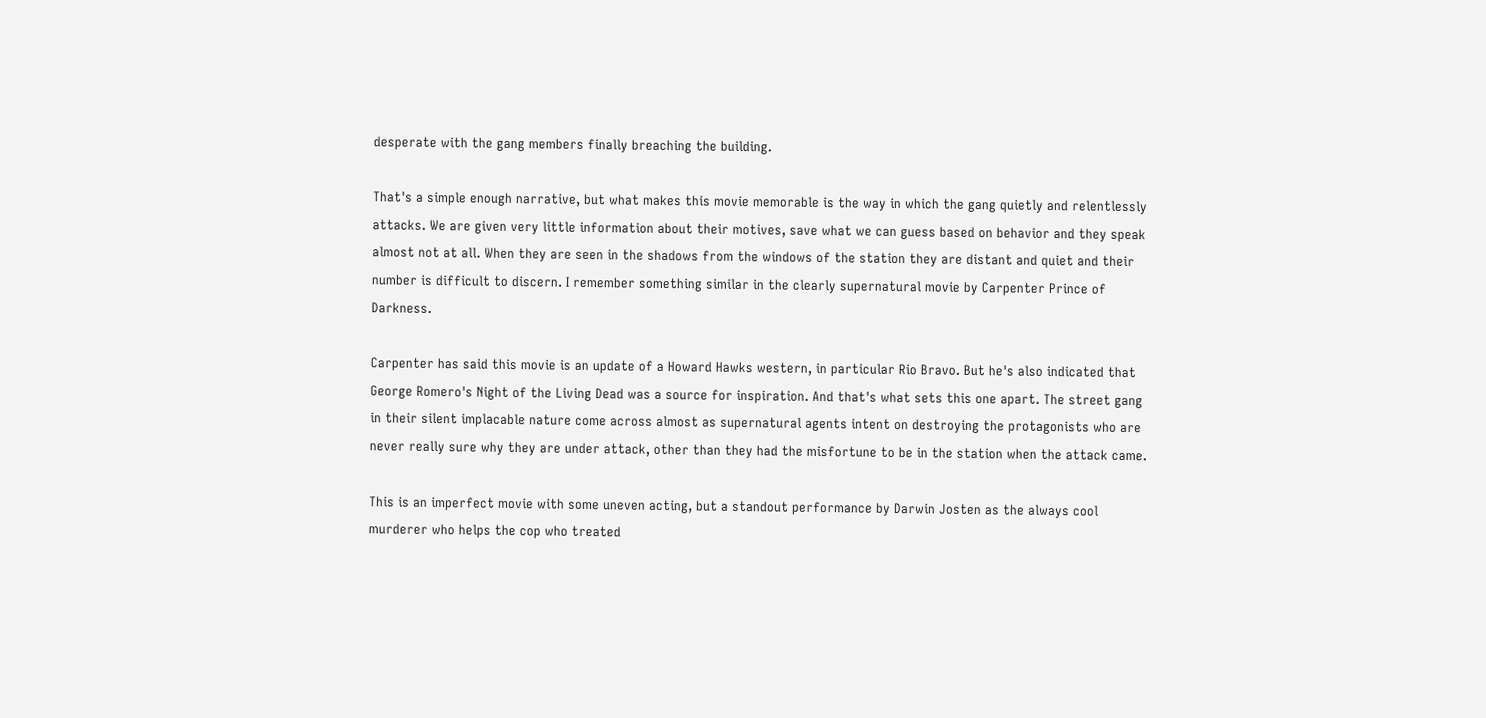desperate with the gang members finally breaching the building.

That's a simple enough narrative, but what makes this movie memorable is the way in which the gang quietly and relentlessly attacks. We are given very little information about their motives, save what we can guess based on behavior and they speak almost not at all. When they are seen in the shadows from the windows of the station they are distant and quiet and their number is difficult to discern. I remember something similar in the clearly supernatural movie by Carpenter Prince of Darkness.

Carpenter has said this movie is an update of a Howard Hawks western, in particular Rio Bravo. But he's also indicated that George Romero's Night of the Living Dead was a source for inspiration. And that's what sets this one apart. The street gang in their silent implacable nature come across almost as supernatural agents intent on destroying the protagonists who are never really sure why they are under attack, other than they had the misfortune to be in the station when the attack came.

This is an imperfect movie with some uneven acting, but a standout performance by Darwin Josten as the always cool murderer who helps the cop who treated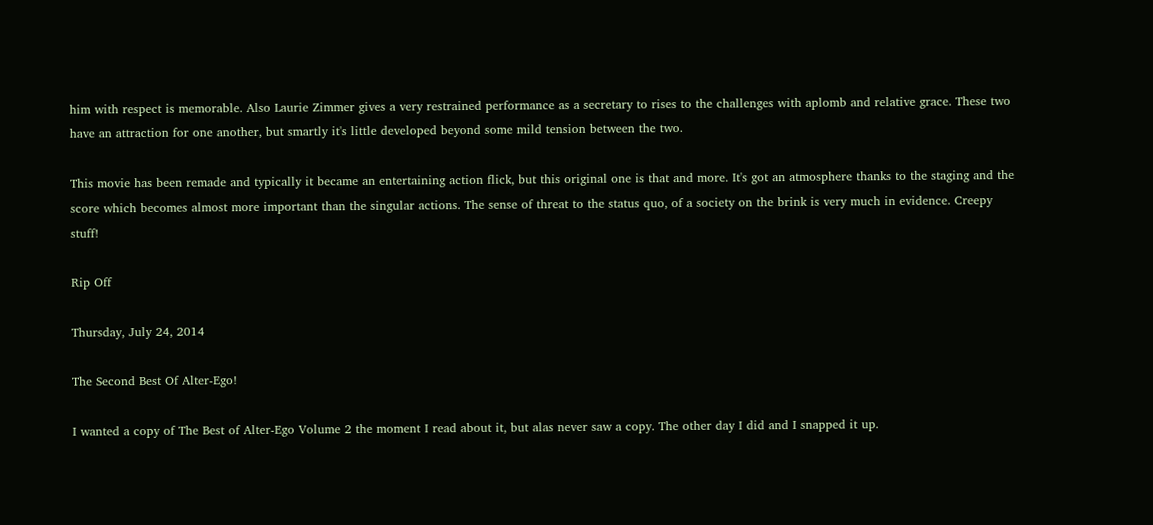him with respect is memorable. Also Laurie Zimmer gives a very restrained performance as a secretary to rises to the challenges with aplomb and relative grace. These two have an attraction for one another, but smartly it's little developed beyond some mild tension between the two.

This movie has been remade and typically it became an entertaining action flick, but this original one is that and more. It's got an atmosphere thanks to the staging and the score which becomes almost more important than the singular actions. The sense of threat to the status quo, of a society on the brink is very much in evidence. Creepy stuff!

Rip Off

Thursday, July 24, 2014

The Second Best Of Alter-Ego!

I wanted a copy of The Best of Alter-Ego Volume 2 the moment I read about it, but alas never saw a copy. The other day I did and I snapped it up.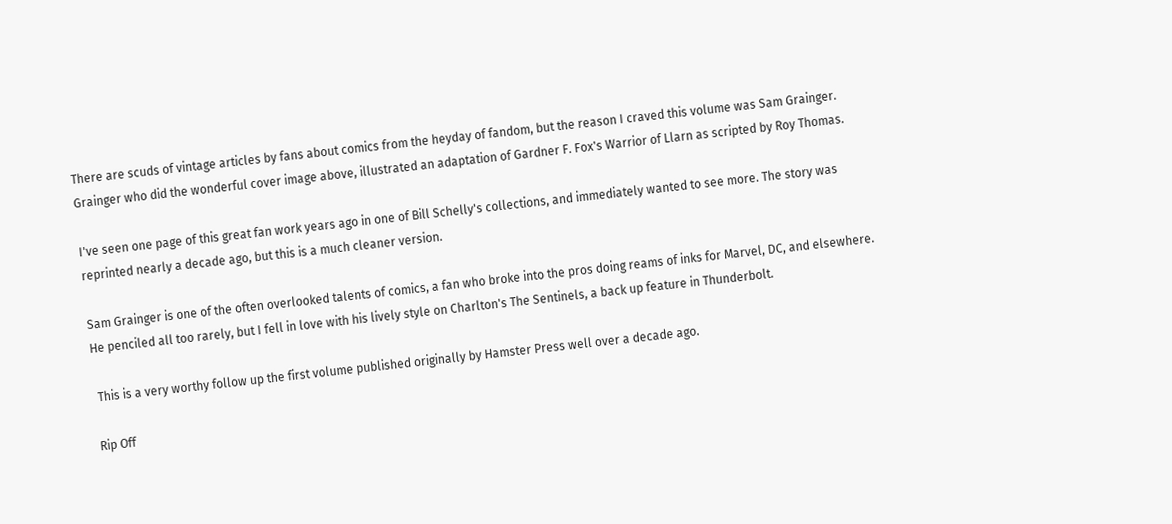There are scuds of vintage articles by fans about comics from the heyday of fandom, but the reason I craved this volume was Sam Grainger. Grainger who did the wonderful cover image above, illustrated an adaptation of Gardner F. Fox's Warrior of Llarn as scripted by Roy Thomas.

I've seen one page of this great fan work years ago in one of Bill Schelly's collections, and immediately wanted to see more. The story was reprinted nearly a decade ago, but this is a much cleaner version.

Sam Grainger is one of the often overlooked talents of comics, a fan who broke into the pros doing reams of inks for Marvel, DC, and elsewhere. He penciled all too rarely, but I fell in love with his lively style on Charlton's The Sentinels, a back up feature in Thunderbolt.

 This is a very worthy follow up the first volume published originally by Hamster Press well over a decade ago.

Rip Off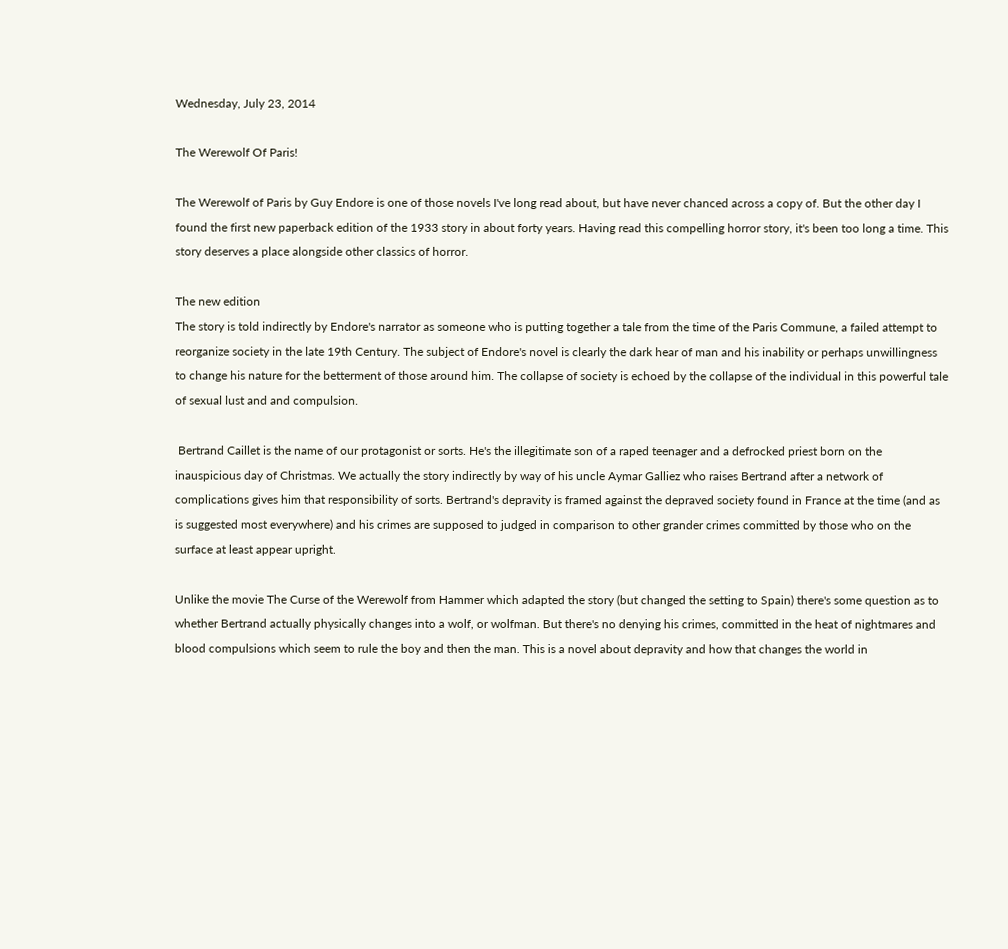Wednesday, July 23, 2014

The Werewolf Of Paris!

The Werewolf of Paris by Guy Endore is one of those novels I've long read about, but have never chanced across a copy of. But the other day I found the first new paperback edition of the 1933 story in about forty years. Having read this compelling horror story, it's been too long a time. This story deserves a place alongside other classics of horror.

The new edition
The story is told indirectly by Endore's narrator as someone who is putting together a tale from the time of the Paris Commune, a failed attempt to reorganize society in the late 19th Century. The subject of Endore's novel is clearly the dark hear of man and his inability or perhaps unwillingness to change his nature for the betterment of those around him. The collapse of society is echoed by the collapse of the individual in this powerful tale of sexual lust and and compulsion.

 Bertrand Caillet is the name of our protagonist or sorts. He's the illegitimate son of a raped teenager and a defrocked priest born on the inauspicious day of Christmas. We actually the story indirectly by way of his uncle Aymar Galliez who raises Bertrand after a network of complications gives him that responsibility of sorts. Bertrand's depravity is framed against the depraved society found in France at the time (and as is suggested most everywhere) and his crimes are supposed to judged in comparison to other grander crimes committed by those who on the surface at least appear upright.

Unlike the movie The Curse of the Werewolf from Hammer which adapted the story (but changed the setting to Spain) there's some question as to whether Bertrand actually physically changes into a wolf, or wolfman. But there's no denying his crimes, committed in the heat of nightmares and blood compulsions which seem to rule the boy and then the man. This is a novel about depravity and how that changes the world in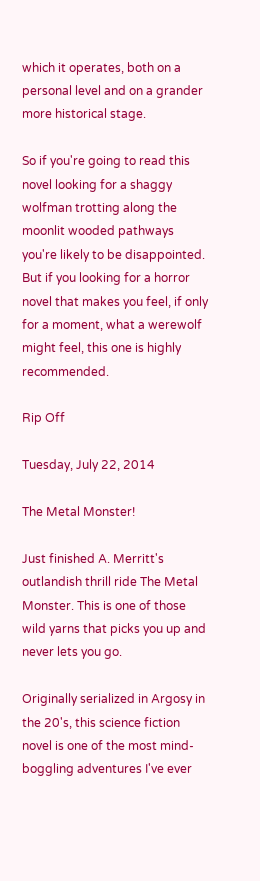which it operates, both on a personal level and on a grander more historical stage.

So if you're going to read this novel looking for a shaggy wolfman trotting along the moonlit wooded pathways you're likely to be disappointed. But if you looking for a horror novel that makes you feel, if only for a moment, what a werewolf might feel, this one is highly recommended.

Rip Off

Tuesday, July 22, 2014

The Metal Monster!

Just finished A. Merritt's outlandish thrill ride The Metal Monster. This is one of those wild yarns that picks you up and never lets you go.

Originally serialized in Argosy in the 20's, this science fiction novel is one of the most mind-boggling adventures I've ever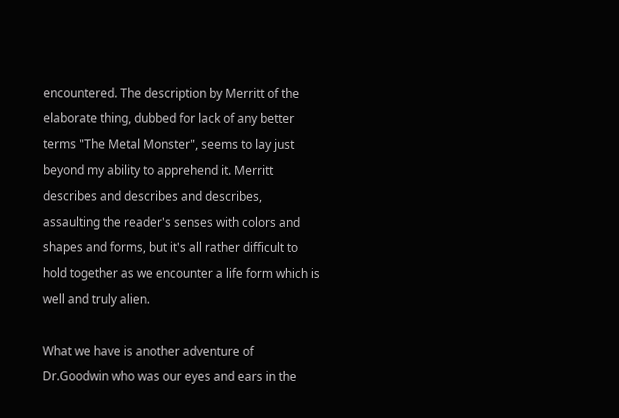encountered. The description by Merritt of the elaborate thing, dubbed for lack of any better terms "The Metal Monster", seems to lay just beyond my ability to apprehend it. Merritt describes and describes and describes, assaulting the reader's senses with colors and shapes and forms, but it's all rather difficult to hold together as we encounter a life form which is well and truly alien.

What we have is another adventure of Dr.Goodwin who was our eyes and ears in the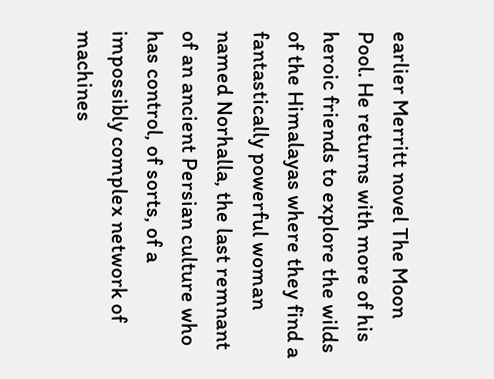earlier Merritt novel The Moon Pool. He returns with more of his heroic friends to explore the wilds of the Himalayas where they find a fantastically powerful woman named Norhalla, the last remnant of an ancient Persian culture who has control, of sorts, of a impossibly complex network of machines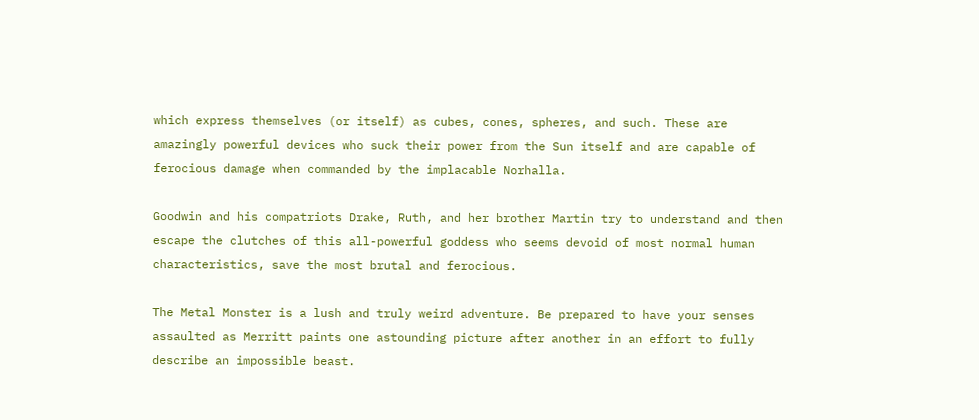which express themselves (or itself) as cubes, cones, spheres, and such. These are amazingly powerful devices who suck their power from the Sun itself and are capable of ferocious damage when commanded by the implacable Norhalla.

Goodwin and his compatriots Drake, Ruth, and her brother Martin try to understand and then escape the clutches of this all-powerful goddess who seems devoid of most normal human characteristics, save the most brutal and ferocious.

The Metal Monster is a lush and truly weird adventure. Be prepared to have your senses assaulted as Merritt paints one astounding picture after another in an effort to fully describe an impossible beast.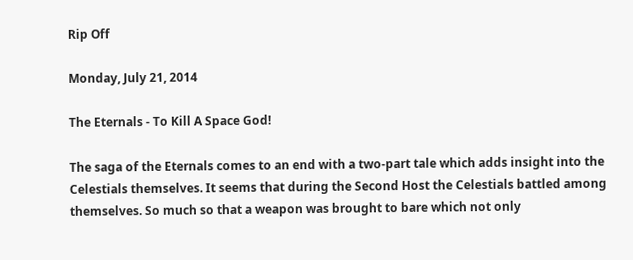Rip Off

Monday, July 21, 2014

The Eternals - To Kill A Space God!

The saga of the Eternals comes to an end with a two-part tale which adds insight into the Celestials themselves. It seems that during the Second Host the Celestials battled among themselves. So much so that a weapon was brought to bare which not only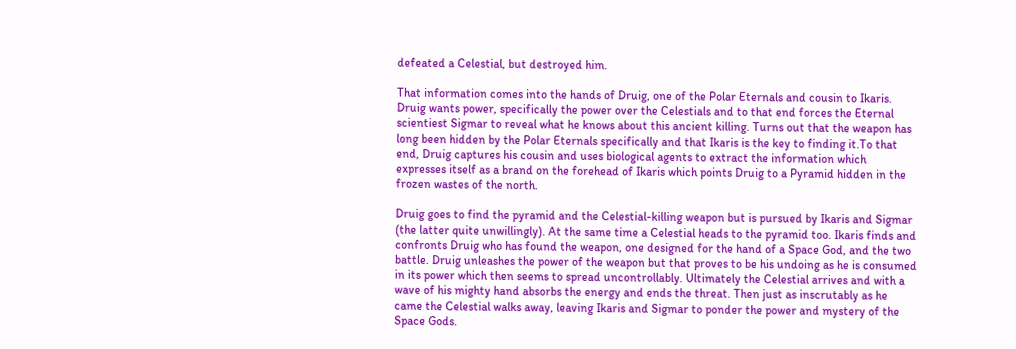defeated a Celestial, but destroyed him.

That information comes into the hands of Druig, one of the Polar Eternals and cousin to Ikaris. Druig wants power, specifically the power over the Celestials and to that end forces the Eternal scientiest Sigmar to reveal what he knows about this ancient killing. Turns out that the weapon has long been hidden by the Polar Eternals specifically and that Ikaris is the key to finding it.To that end, Druig captures his cousin and uses biological agents to extract the information which expresses itself as a brand on the forehead of Ikaris which points Druig to a Pyramid hidden in the frozen wastes of the north.

Druig goes to find the pyramid and the Celestial-killing weapon but is pursued by Ikaris and Sigmar (the latter quite unwillingly). At the same time a Celestial heads to the pyramid too. Ikaris finds and confronts Druig who has found the weapon, one designed for the hand of a Space God, and the two battle. Druig unleashes the power of the weapon but that proves to be his undoing as he is consumed in its power which then seems to spread uncontrollably. Ultimately the Celestial arrives and with a wave of his mighty hand absorbs the energy and ends the threat. Then just as inscrutably as he came the Celestial walks away, leaving Ikaris and Sigmar to ponder the power and mystery of the Space Gods.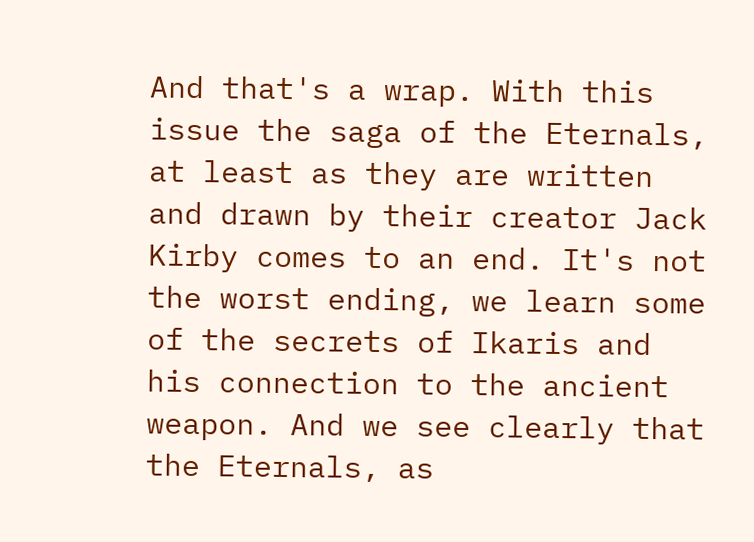And that's a wrap. With this issue the saga of the Eternals, at least as they are written and drawn by their creator Jack Kirby comes to an end. It's not the worst ending, we learn some of the secrets of Ikaris and his connection to the ancient weapon. And we see clearly that the Eternals, as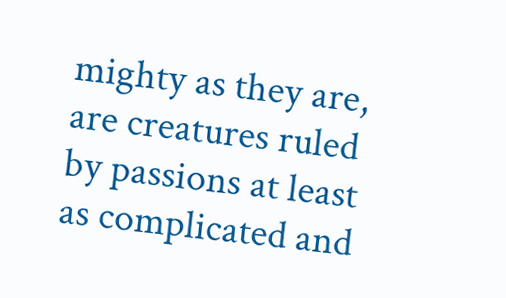mighty as they are, are creatures ruled by passions at least as complicated and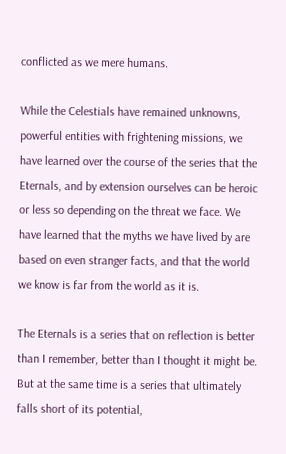conflicted as we mere humans.

While the Celestials have remained unknowns, powerful entities with frightening missions, we have learned over the course of the series that the Eternals, and by extension ourselves can be heroic or less so depending on the threat we face. We have learned that the myths we have lived by are based on even stranger facts, and that the world we know is far from the world as it is.

The Eternals is a series that on reflection is better than I remember, better than I thought it might be. But at the same time is a series that ultimately falls short of its potential,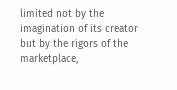limited not by the imagination of its creator but by the rigors of the marketplace,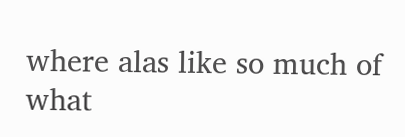where alas like so much of what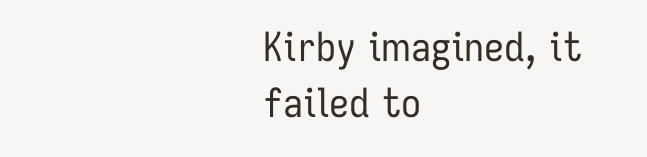Kirby imagined, it failed to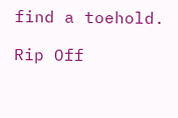find a toehold.

Rip Off